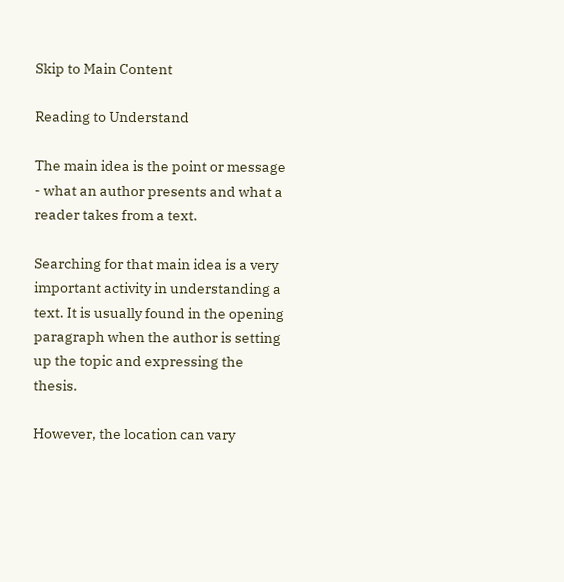Skip to Main Content

Reading to Understand

The main idea is the point or message - what an author presents and what a reader takes from a text.

Searching for that main idea is a very important activity in understanding a text. It is usually found in the opening paragraph when the author is setting up the topic and expressing the thesis.

However, the location can vary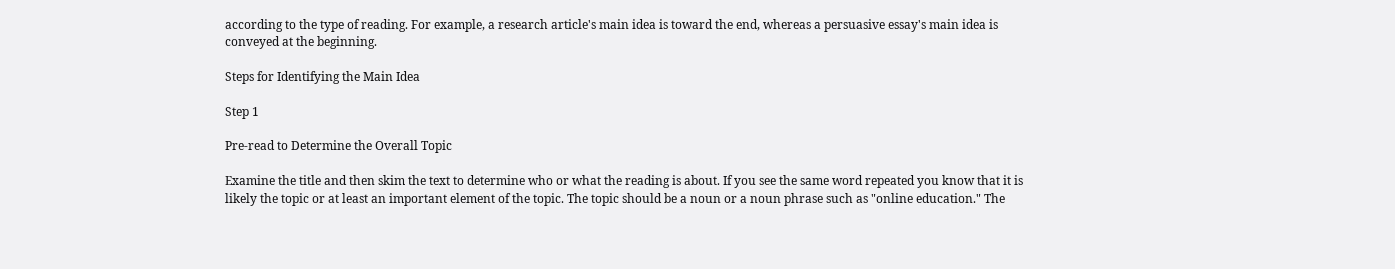according to the type of reading. For example, a research article's main idea is toward the end, whereas a persuasive essay's main idea is conveyed at the beginning.

Steps for Identifying the Main Idea

Step 1

Pre-read to Determine the Overall Topic

Examine the title and then skim the text to determine who or what the reading is about. If you see the same word repeated you know that it is likely the topic or at least an important element of the topic. The topic should be a noun or a noun phrase such as "online education." The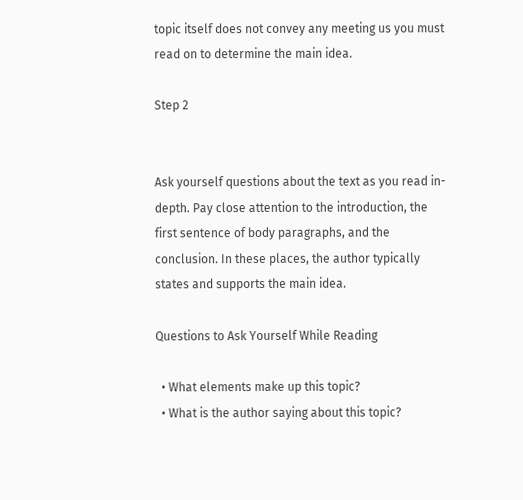topic itself does not convey any meeting us you must read on to determine the main idea.

Step 2


Ask yourself questions about the text as you read in-depth. Pay close attention to the introduction, the first sentence of body paragraphs, and the conclusion. In these places, the author typically states and supports the main idea.

Questions to Ask Yourself While Reading

  • What elements make up this topic?
  • What is the author saying about this topic?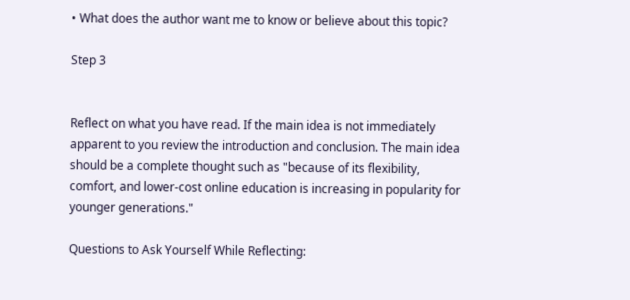• What does the author want me to know or believe about this topic?

Step 3


Reflect on what you have read. If the main idea is not immediately apparent to you review the introduction and conclusion. The main idea should be a complete thought such as "because of its flexibility, comfort, and lower-cost online education is increasing in popularity for younger generations."

Questions to Ask Yourself While Reflecting: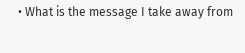• What is the message I take away from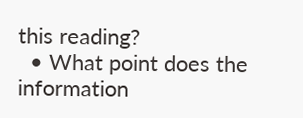this reading?
  • What point does the information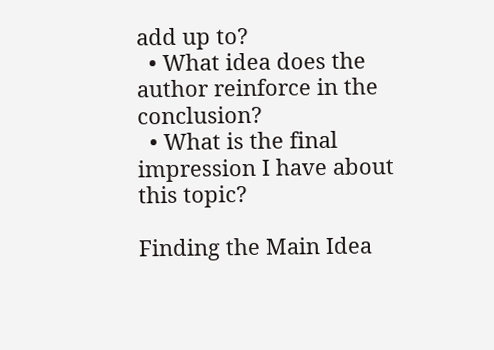add up to?
  • What idea does the author reinforce in the conclusion?
  • What is the final impression I have about this topic?

Finding the Main Idea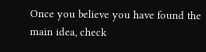Once you believe you have found the main idea, check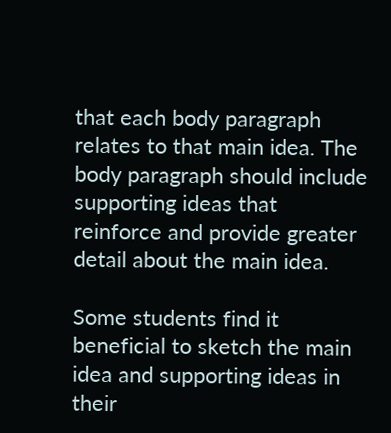that each body paragraph relates to that main idea. The body paragraph should include supporting ideas that reinforce and provide greater detail about the main idea.

Some students find it beneficial to sketch the main idea and supporting ideas in their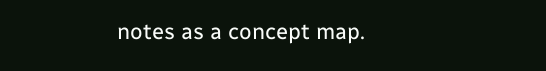notes as a concept map.